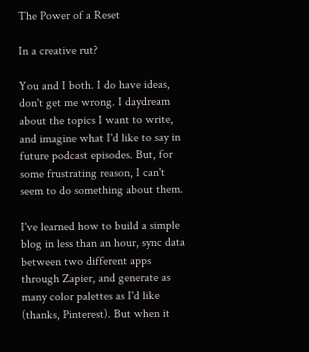The Power of a Reset

In a creative rut?

You and I both. I do have ideas, don't get me wrong. I daydream about the topics I want to write, and imagine what I'd like to say in future podcast episodes. But, for some frustrating reason, I can't seem to do something about them.

I've learned how to build a simple blog in less than an hour, sync data between two different apps through Zapier, and generate as many color palettes as I'd like (thanks, Pinterest). But when it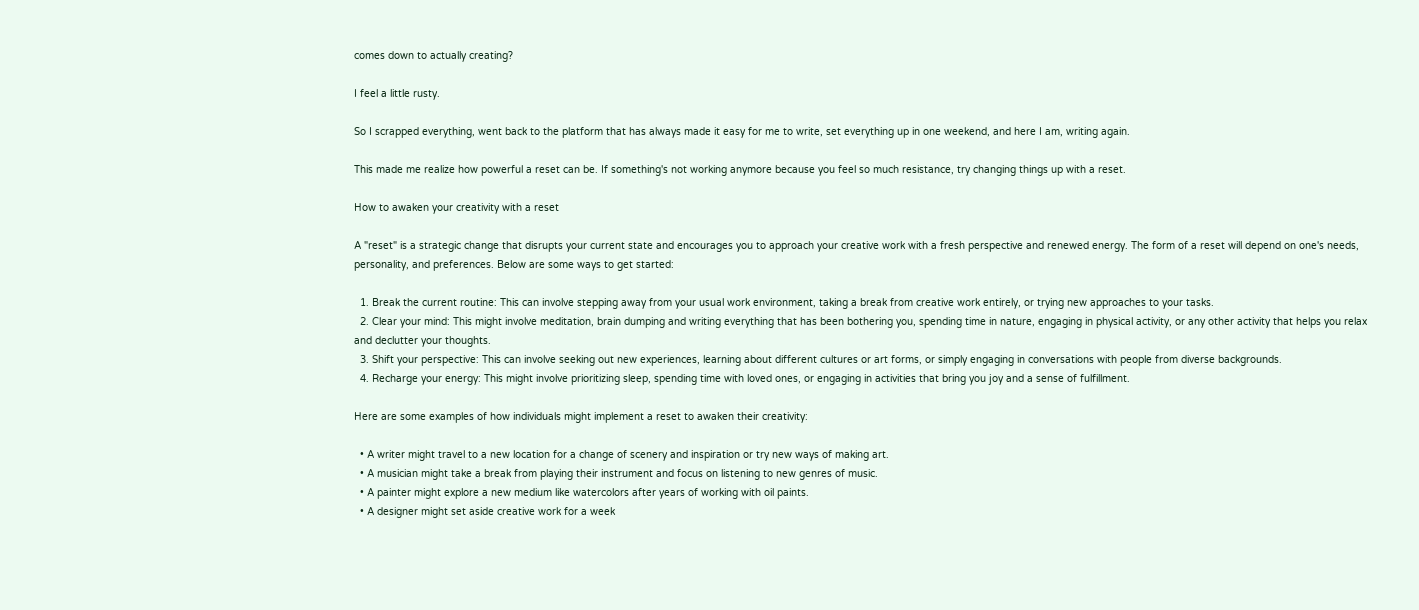comes down to actually creating?

I feel a little rusty.

So I scrapped everything, went back to the platform that has always made it easy for me to write, set everything up in one weekend, and here I am, writing again.

This made me realize how powerful a reset can be. If something's not working anymore because you feel so much resistance, try changing things up with a reset.

How to awaken your creativity with a reset

A "reset" is a strategic change that disrupts your current state and encourages you to approach your creative work with a fresh perspective and renewed energy. The form of a reset will depend on one's needs, personality, and preferences. Below are some ways to get started:

  1. Break the current routine: This can involve stepping away from your usual work environment, taking a break from creative work entirely, or trying new approaches to your tasks.
  2. Clear your mind: This might involve meditation, brain dumping and writing everything that has been bothering you, spending time in nature, engaging in physical activity, or any other activity that helps you relax and declutter your thoughts.
  3. Shift your perspective: This can involve seeking out new experiences, learning about different cultures or art forms, or simply engaging in conversations with people from diverse backgrounds.
  4. Recharge your energy: This might involve prioritizing sleep, spending time with loved ones, or engaging in activities that bring you joy and a sense of fulfillment.

Here are some examples of how individuals might implement a reset to awaken their creativity:

  • A writer might travel to a new location for a change of scenery and inspiration or try new ways of making art.
  • A musician might take a break from playing their instrument and focus on listening to new genres of music.
  • A painter might explore a new medium like watercolors after years of working with oil paints.
  • A designer might set aside creative work for a week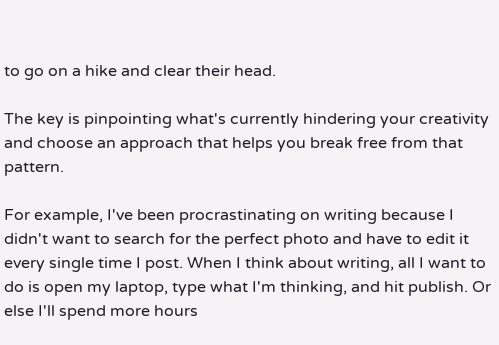to go on a hike and clear their head.

The key is pinpointing what's currently hindering your creativity and choose an approach that helps you break free from that pattern.

For example, I've been procrastinating on writing because I didn't want to search for the perfect photo and have to edit it every single time I post. When I think about writing, all I want to do is open my laptop, type what I'm thinking, and hit publish. Or else I'll spend more hours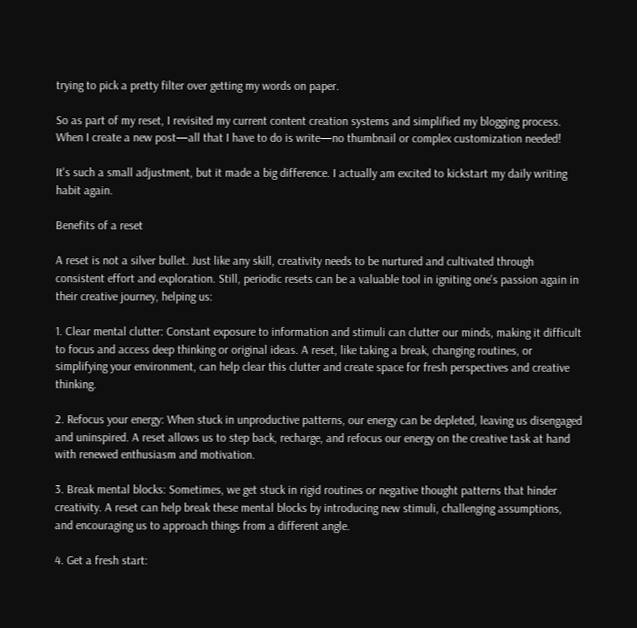trying to pick a pretty filter over getting my words on paper.

So as part of my reset, I revisited my current content creation systems and simplified my blogging process. When I create a new post—all that I have to do is write—no thumbnail or complex customization needed!

It's such a small adjustment, but it made a big difference. I actually am excited to kickstart my daily writing habit again.

Benefits of a reset

A reset is not a silver bullet. Just like any skill, creativity needs to be nurtured and cultivated through consistent effort and exploration. Still, periodic resets can be a valuable tool in igniting one's passion again in their creative journey, helping us:

1. Clear mental clutter: Constant exposure to information and stimuli can clutter our minds, making it difficult to focus and access deep thinking or original ideas. A reset, like taking a break, changing routines, or simplifying your environment, can help clear this clutter and create space for fresh perspectives and creative thinking.

2. Refocus your energy: When stuck in unproductive patterns, our energy can be depleted, leaving us disengaged and uninspired. A reset allows us to step back, recharge, and refocus our energy on the creative task at hand with renewed enthusiasm and motivation.

3. Break mental blocks: Sometimes, we get stuck in rigid routines or negative thought patterns that hinder creativity. A reset can help break these mental blocks by introducing new stimuli, challenging assumptions, and encouraging us to approach things from a different angle.

4. Get a fresh start: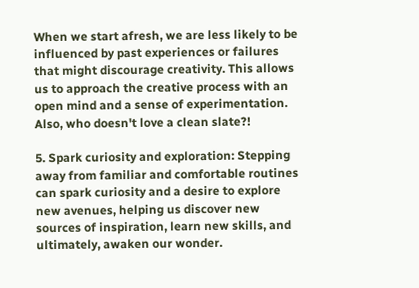When we start afresh, we are less likely to be influenced by past experiences or failures that might discourage creativity. This allows us to approach the creative process with an open mind and a sense of experimentation. Also, who doesn't love a clean slate?!

5. Spark curiosity and exploration: Stepping away from familiar and comfortable routines can spark curiosity and a desire to explore new avenues, helping us discover new sources of inspiration, learn new skills, and ultimately, awaken our wonder.